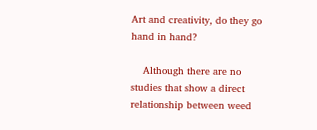Art and creativity, do they go hand in hand?

    Although there are no studies that show a direct relationship between weed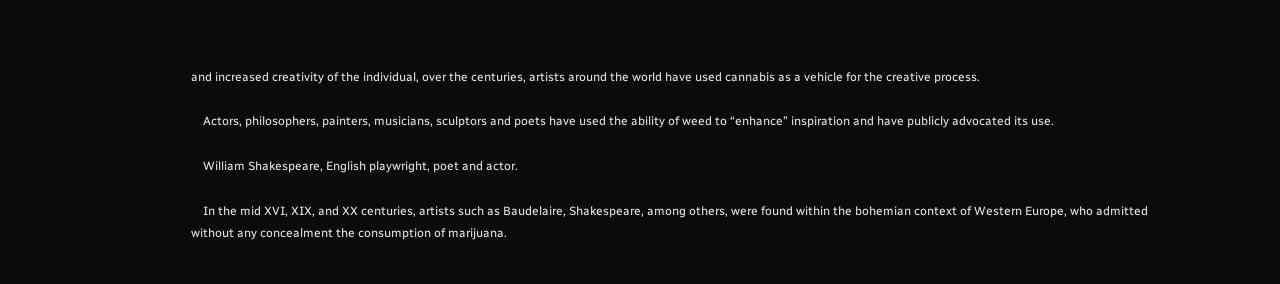and increased creativity of the individual, over the centuries, artists around the world have used cannabis as a vehicle for the creative process.

    Actors, philosophers, painters, musicians, sculptors and poets have used the ability of weed to “enhance” inspiration and have publicly advocated its use.

    William Shakespeare, English playwright, poet and actor.

    In the mid XVI, XIX, and XX centuries, artists such as Baudelaire, Shakespeare, among others, were found within the bohemian context of Western Europe, who admitted without any concealment the consumption of marijuana.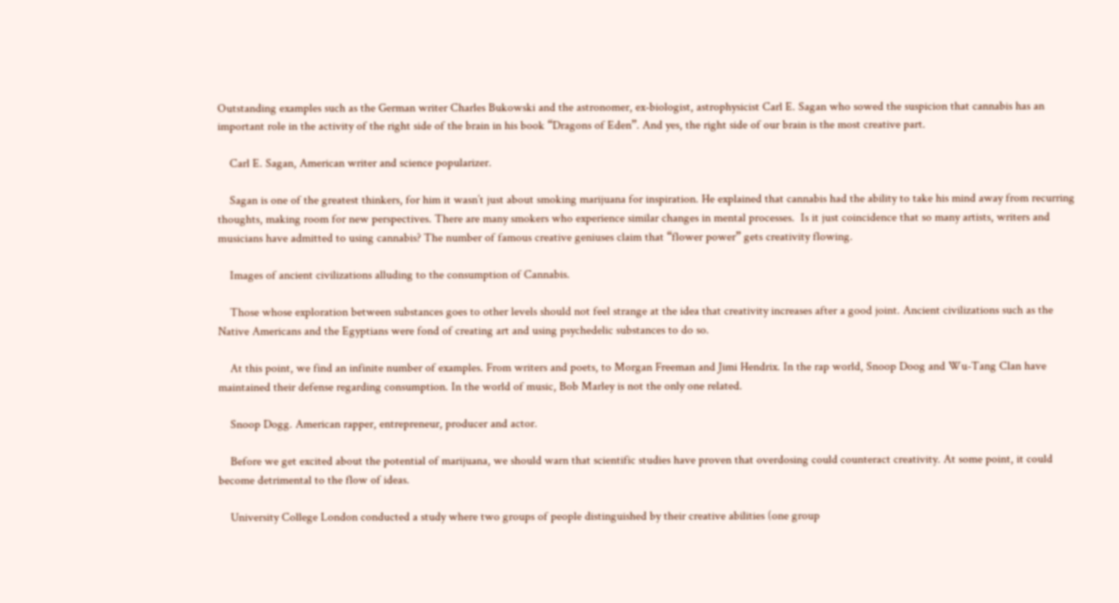Outstanding examples such as the German writer Charles Bukowski and the astronomer, ex-biologist, astrophysicist Carl E. Sagan who sowed the suspicion that cannabis has an important role in the activity of the right side of the brain in his book “Dragons of Eden”. And yes, the right side of our brain is the most creative part.

    Carl E. Sagan, American writer and science popularizer.

    Sagan is one of the greatest thinkers, for him it wasn’t just about smoking marijuana for inspiration. He explained that cannabis had the ability to take his mind away from recurring thoughts, making room for new perspectives. There are many smokers who experience similar changes in mental processes.  Is it just coincidence that so many artists, writers and musicians have admitted to using cannabis? The number of famous creative geniuses claim that “flower power” gets creativity flowing.

    Images of ancient civilizations alluding to the consumption of Cannabis.

    Those whose exploration between substances goes to other levels should not feel strange at the idea that creativity increases after a good joint. Ancient civilizations such as the Native Americans and the Egyptians were fond of creating art and using psychedelic substances to do so.

    At this point, we find an infinite number of examples. From writers and poets, to Morgan Freeman and Jimi Hendrix. In the rap world, Snoop Doog and Wu-Tang Clan have maintained their defense regarding consumption. In the world of music, Bob Marley is not the only one related.

    Snoop Dogg. American rapper, entrepreneur, producer and actor.

    Before we get excited about the potential of marijuana, we should warn that scientific studies have proven that overdosing could counteract creativity. At some point, it could become detrimental to the flow of ideas.

    University College London conducted a study where two groups of people distinguished by their creative abilities (one group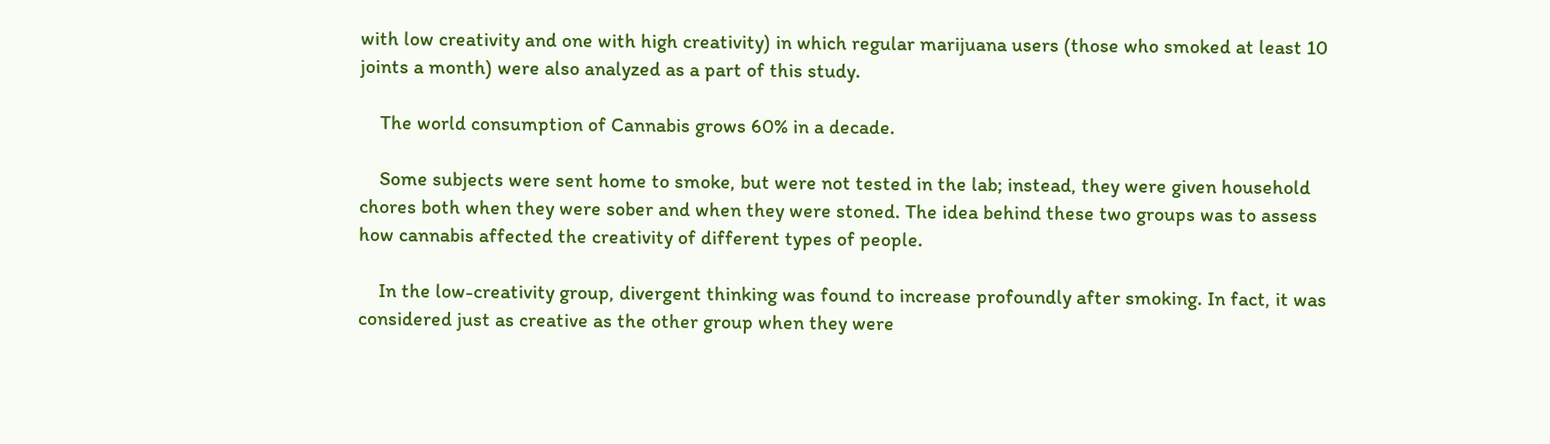with low creativity and one with high creativity) in which regular marijuana users (those who smoked at least 10 joints a month) were also analyzed as a part of this study.

    The world consumption of Cannabis grows 60% in a decade.

    Some subjects were sent home to smoke, but were not tested in the lab; instead, they were given household chores both when they were sober and when they were stoned. The idea behind these two groups was to assess how cannabis affected the creativity of different types of people.

    In the low-creativity group, divergent thinking was found to increase profoundly after smoking. In fact, it was considered just as creative as the other group when they were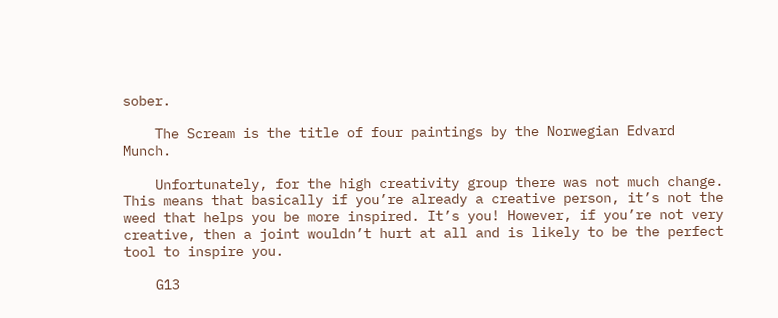sober.

    The Scream is the title of four paintings by the Norwegian Edvard Munch.

    Unfortunately, for the high creativity group there was not much change. This means that basically if you’re already a creative person, it’s not the weed that helps you be more inspired. It’s you! However, if you’re not very creative, then a joint wouldn’t hurt at all and is likely to be the perfect tool to inspire you.

    G13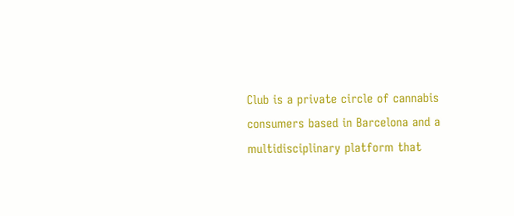Club is a private circle of cannabis consumers based in Barcelona and a multidisciplinary platform that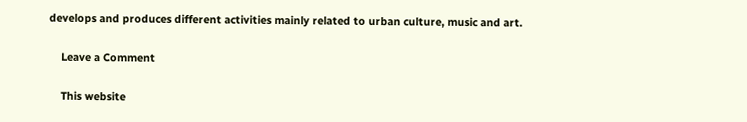develops and produces different activities mainly related to urban culture, music and art.

    Leave a Comment

    This website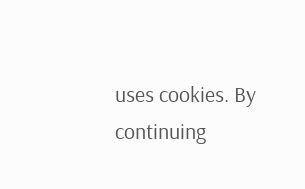uses cookies. By continuing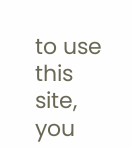to use this site, you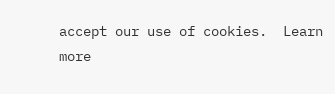accept our use of cookies.  Learn more